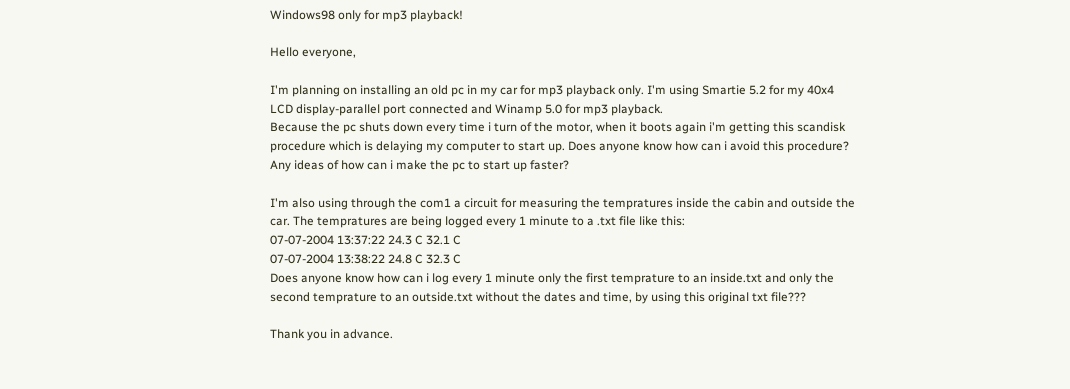Windows98 only for mp3 playback!

Hello everyone,

I'm planning on installing an old pc in my car for mp3 playback only. I'm using Smartie 5.2 for my 40x4 LCD display-parallel port connected and Winamp 5.0 for mp3 playback.
Because the pc shuts down every time i turn of the motor, when it boots again i'm getting this scandisk procedure which is delaying my computer to start up. Does anyone know how can i avoid this procedure? Any ideas of how can i make the pc to start up faster?

I'm also using through the com1 a circuit for measuring the tempratures inside the cabin and outside the car. The tempratures are being logged every 1 minute to a .txt file like this:
07-07-2004 13:37:22 24.3 C 32.1 C
07-07-2004 13:38:22 24.8 C 32.3 C
Does anyone know how can i log every 1 minute only the first temprature to an inside.txt and only the second temprature to an outside.txt without the dates and time, by using this original txt file???

Thank you in advance.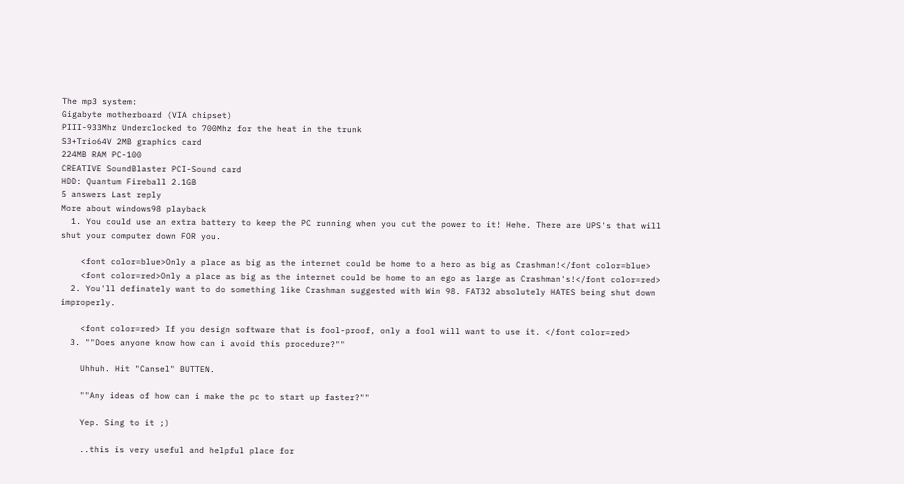The mp3 system:
Gigabyte motherboard (VIA chipset)
PIII-933Mhz Underclocked to 700Mhz for the heat in the trunk
S3+Trio64V 2MB graphics card
224MB RAM PC-100
CREATIVE SoundBlaster PCI-Sound card
HDD: Quantum Fireball 2.1GB
5 answers Last reply
More about windows98 playback
  1. You could use an extra battery to keep the PC running when you cut the power to it! Hehe. There are UPS's that will shut your computer down FOR you.

    <font color=blue>Only a place as big as the internet could be home to a hero as big as Crashman!</font color=blue>
    <font color=red>Only a place as big as the internet could be home to an ego as large as Crashman's!</font color=red>
  2. You'll definately want to do something like Crashman suggested with Win 98. FAT32 absolutely HATES being shut down improperly.

    <font color=red> If you design software that is fool-proof, only a fool will want to use it. </font color=red>
  3. ""Does anyone know how can i avoid this procedure?""

    Uhhuh. Hit "Cansel" BUTTEN.

    ""Any ideas of how can i make the pc to start up faster?""

    Yep. Sing to it ;)

    ..this is very useful and helpful place for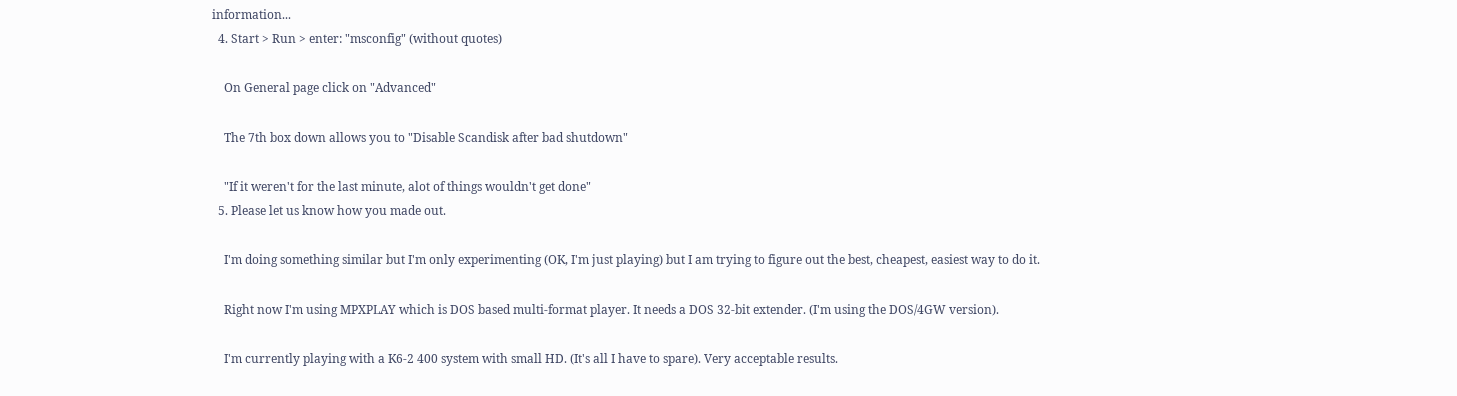information...
  4. Start > Run > enter: "msconfig" (without quotes)

    On General page click on "Advanced"

    The 7th box down allows you to "Disable Scandisk after bad shutdown"

    "If it weren't for the last minute, alot of things wouldn't get done"
  5. Please let us know how you made out.

    I'm doing something similar but I'm only experimenting (OK, I'm just playing) but I am trying to figure out the best, cheapest, easiest way to do it.

    Right now I'm using MPXPLAY which is DOS based multi-format player. It needs a DOS 32-bit extender. (I'm using the DOS/4GW version).

    I'm currently playing with a K6-2 400 system with small HD. (It's all I have to spare). Very acceptable results.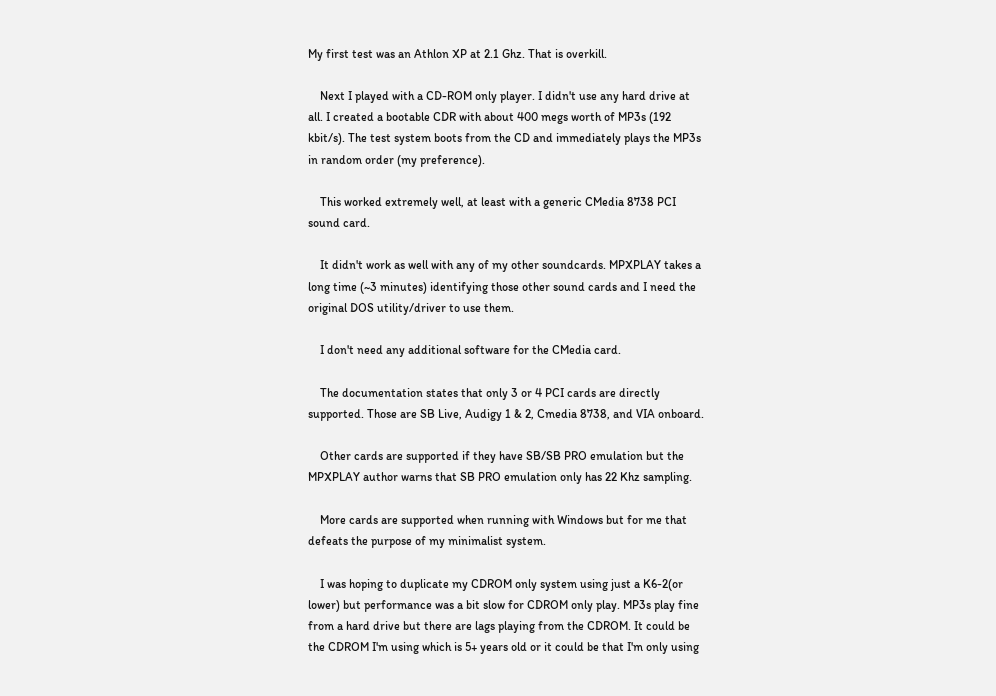My first test was an Athlon XP at 2.1 Ghz. That is overkill.

    Next I played with a CD-ROM only player. I didn't use any hard drive at all. I created a bootable CDR with about 400 megs worth of MP3s (192 kbit/s). The test system boots from the CD and immediately plays the MP3s in random order (my preference).

    This worked extremely well, at least with a generic CMedia 8738 PCI sound card.

    It didn't work as well with any of my other soundcards. MPXPLAY takes a long time (~3 minutes) identifying those other sound cards and I need the original DOS utility/driver to use them.

    I don't need any additional software for the CMedia card.

    The documentation states that only 3 or 4 PCI cards are directly supported. Those are SB Live, Audigy 1 & 2, Cmedia 8738, and VIA onboard.

    Other cards are supported if they have SB/SB PRO emulation but the MPXPLAY author warns that SB PRO emulation only has 22 Khz sampling.

    More cards are supported when running with Windows but for me that defeats the purpose of my minimalist system.

    I was hoping to duplicate my CDROM only system using just a K6-2(or lower) but performance was a bit slow for CDROM only play. MP3s play fine from a hard drive but there are lags playing from the CDROM. It could be the CDROM I'm using which is 5+ years old or it could be that I'm only using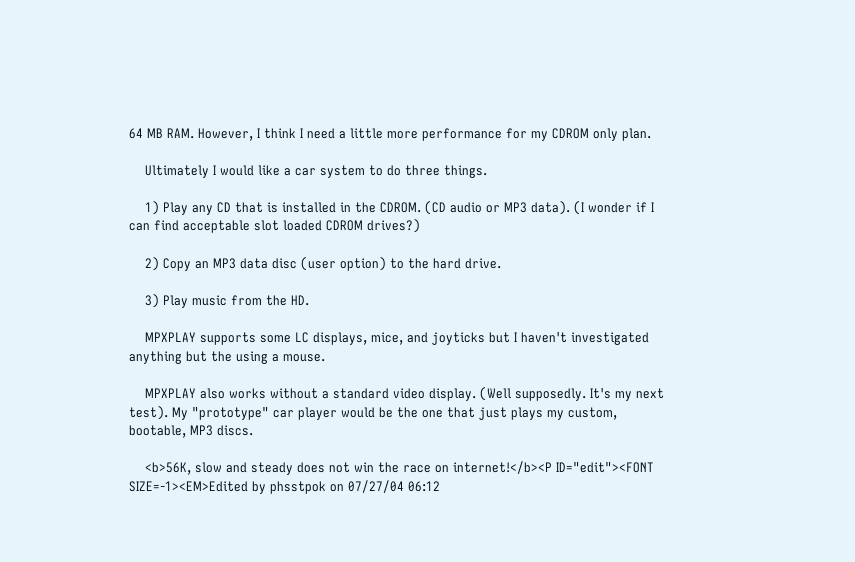64 MB RAM. However, I think I need a little more performance for my CDROM only plan.

    Ultimately I would like a car system to do three things.

    1) Play any CD that is installed in the CDROM. (CD audio or MP3 data). (I wonder if I can find acceptable slot loaded CDROM drives?)

    2) Copy an MP3 data disc (user option) to the hard drive.

    3) Play music from the HD.

    MPXPLAY supports some LC displays, mice, and joyticks but I haven't investigated anything but the using a mouse.

    MPXPLAY also works without a standard video display. (Well supposedly. It's my next test). My "prototype" car player would be the one that just plays my custom, bootable, MP3 discs.

    <b>56K, slow and steady does not win the race on internet!</b><P ID="edit"><FONT SIZE=-1><EM>Edited by phsstpok on 07/27/04 06:12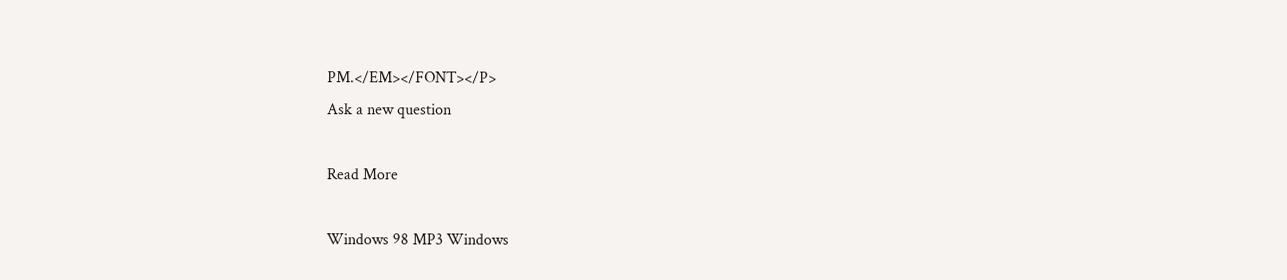PM.</EM></FONT></P>
Ask a new question

Read More

Windows 98 MP3 Windows